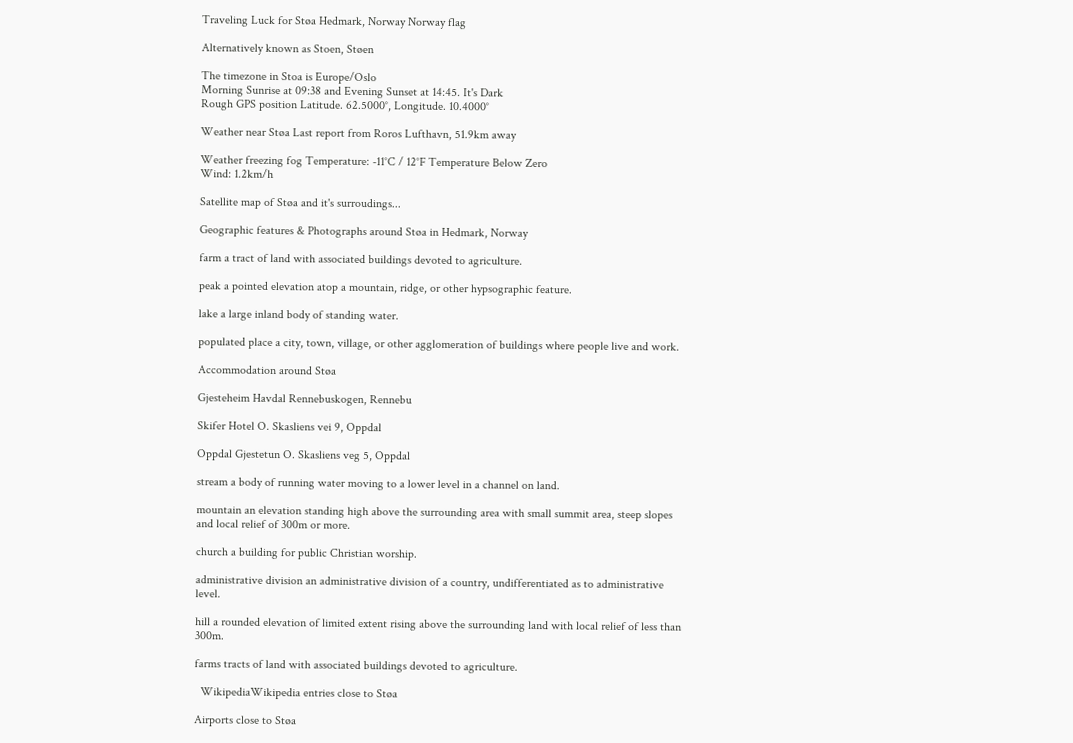Traveling Luck for Støa Hedmark, Norway Norway flag

Alternatively known as Stoen, Støen

The timezone in Stoa is Europe/Oslo
Morning Sunrise at 09:38 and Evening Sunset at 14:45. It's Dark
Rough GPS position Latitude. 62.5000°, Longitude. 10.4000°

Weather near Støa Last report from Roros Lufthavn, 51.9km away

Weather freezing fog Temperature: -11°C / 12°F Temperature Below Zero
Wind: 1.2km/h

Satellite map of Støa and it's surroudings...

Geographic features & Photographs around Støa in Hedmark, Norway

farm a tract of land with associated buildings devoted to agriculture.

peak a pointed elevation atop a mountain, ridge, or other hypsographic feature.

lake a large inland body of standing water.

populated place a city, town, village, or other agglomeration of buildings where people live and work.

Accommodation around Støa

Gjesteheim Havdal Rennebuskogen, Rennebu

Skifer Hotel O. Skasliens vei 9, Oppdal

Oppdal Gjestetun O. Skasliens veg 5, Oppdal

stream a body of running water moving to a lower level in a channel on land.

mountain an elevation standing high above the surrounding area with small summit area, steep slopes and local relief of 300m or more.

church a building for public Christian worship.

administrative division an administrative division of a country, undifferentiated as to administrative level.

hill a rounded elevation of limited extent rising above the surrounding land with local relief of less than 300m.

farms tracts of land with associated buildings devoted to agriculture.

  WikipediaWikipedia entries close to Støa

Airports close to Støa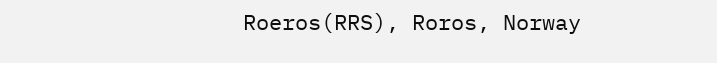Roeros(RRS), Roros, Norway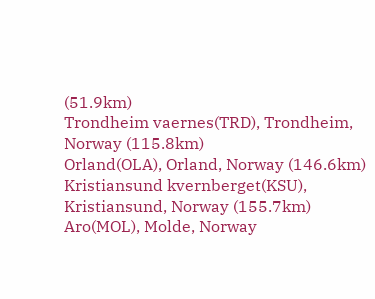(51.9km)
Trondheim vaernes(TRD), Trondheim, Norway (115.8km)
Orland(OLA), Orland, Norway (146.6km)
Kristiansund kvernberget(KSU), Kristiansund, Norway (155.7km)
Aro(MOL), Molde, Norway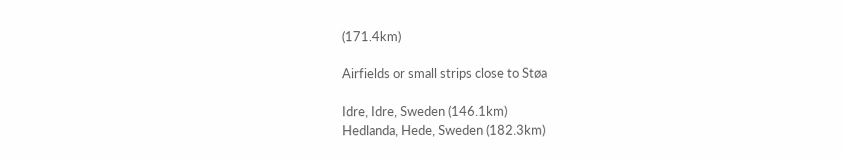(171.4km)

Airfields or small strips close to Støa

Idre, Idre, Sweden (146.1km)
Hedlanda, Hede, Sweden (182.3km)